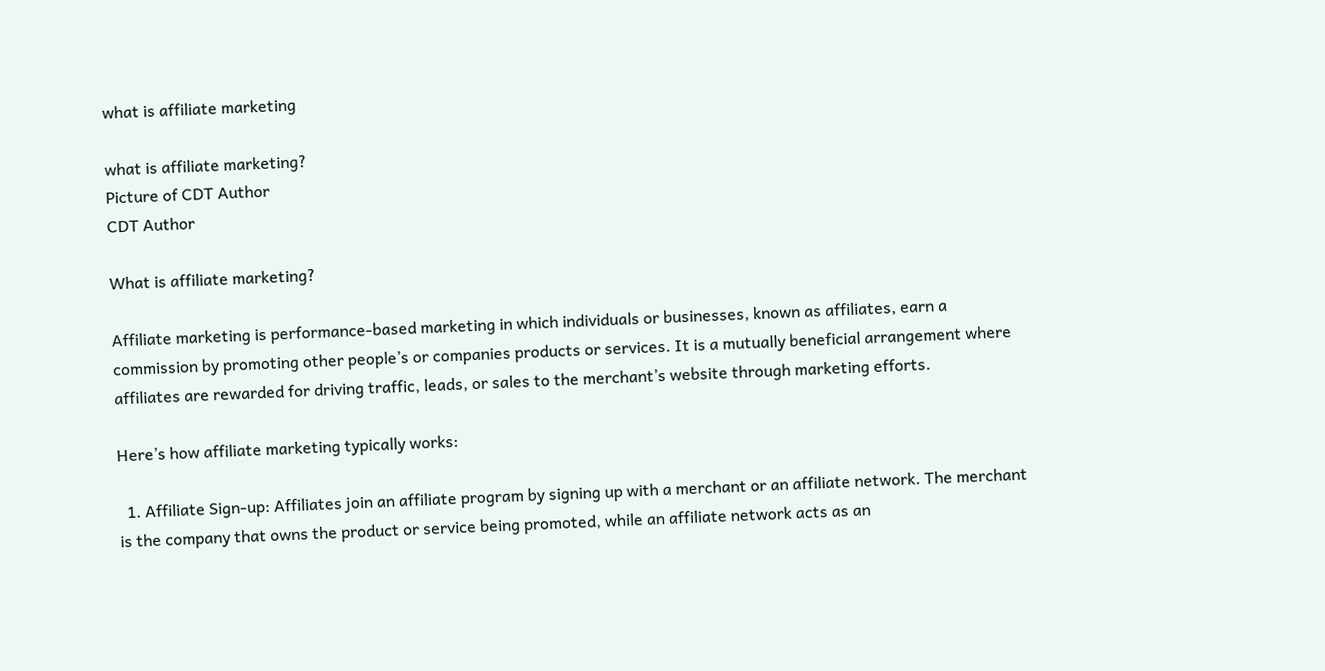what is affiliate marketing

what is affiliate marketing?
Picture of CDT Author
CDT Author

What is affiliate marketing?

Affiliate marketing is performance-based marketing in which individuals or businesses, known as affiliates, earn a commission by promoting other people’s or companies products or services. It is a mutually beneficial arrangement where affiliates are rewarded for driving traffic, leads, or sales to the merchant’s website through marketing efforts.

Here’s how affiliate marketing typically works:

  1. Affiliate Sign-up: Affiliates join an affiliate program by signing up with a merchant or an affiliate network. The merchant is the company that owns the product or service being promoted, while an affiliate network acts as an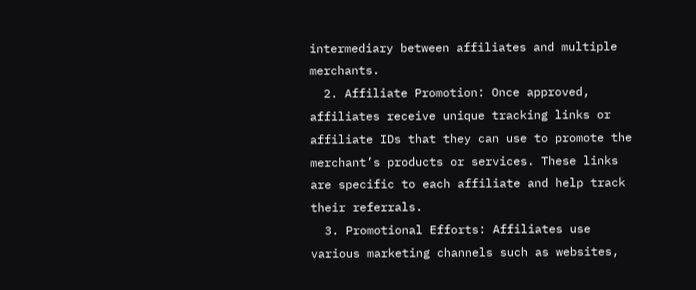intermediary between affiliates and multiple merchants.
  2. Affiliate Promotion: Once approved, affiliates receive unique tracking links or affiliate IDs that they can use to promote the merchant’s products or services. These links are specific to each affiliate and help track their referrals.
  3. Promotional Efforts: Affiliates use various marketing channels such as websites,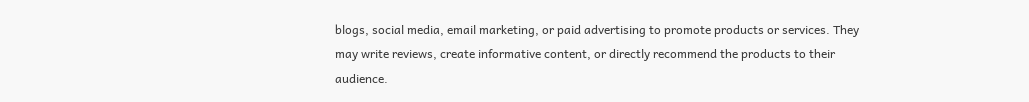blogs, social media, email marketing, or paid advertising to promote products or services. They may write reviews, create informative content, or directly recommend the products to their audience.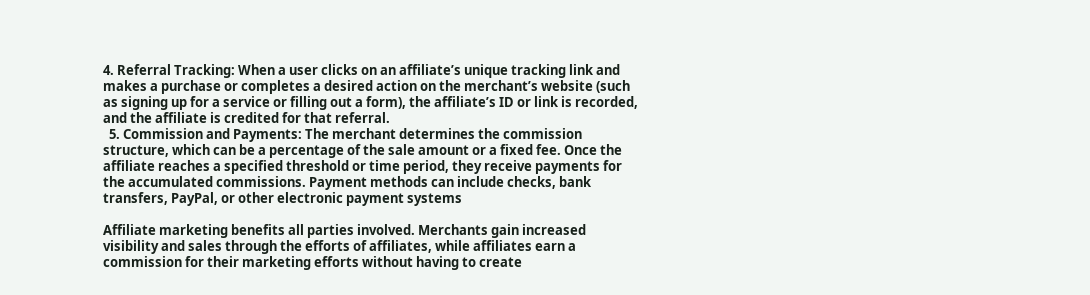4. Referral Tracking: When a user clicks on an affiliate’s unique tracking link and makes a purchase or completes a desired action on the merchant’s website (such as signing up for a service or filling out a form), the affiliate’s ID or link is recorded, and the affiliate is credited for that referral.
  5. Commission and Payments: The merchant determines the commission structure, which can be a percentage of the sale amount or a fixed fee. Once the affiliate reaches a specified threshold or time period, they receive payments for the accumulated commissions. Payment methods can include checks, bank transfers, PayPal, or other electronic payment systems

Affiliate marketing benefits all parties involved. Merchants gain increased visibility and sales through the efforts of affiliates, while affiliates earn a commission for their marketing efforts without having to create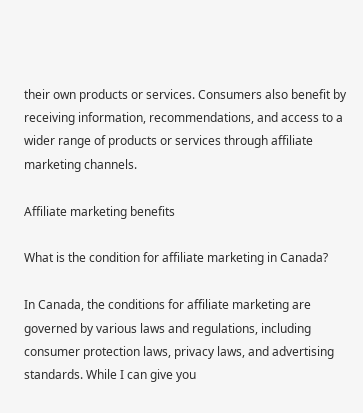their own products or services. Consumers also benefit by receiving information, recommendations, and access to a wider range of products or services through affiliate marketing channels.

Affiliate marketing benefits

What is the condition for affiliate marketing in Canada?

In Canada, the conditions for affiliate marketing are governed by various laws and regulations, including consumer protection laws, privacy laws, and advertising standards. While I can give you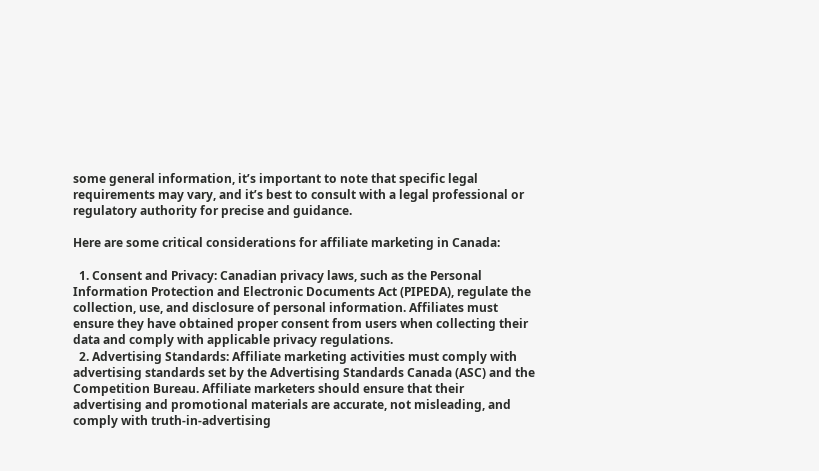some general information, it’s important to note that specific legal requirements may vary, and it’s best to consult with a legal professional or regulatory authority for precise and guidance.

Here are some critical considerations for affiliate marketing in Canada:

  1. Consent and Privacy: Canadian privacy laws, such as the Personal Information Protection and Electronic Documents Act (PIPEDA), regulate the collection, use, and disclosure of personal information. Affiliates must ensure they have obtained proper consent from users when collecting their data and comply with applicable privacy regulations.
  2. Advertising Standards: Affiliate marketing activities must comply with advertising standards set by the Advertising Standards Canada (ASC) and the Competition Bureau. Affiliate marketers should ensure that their advertising and promotional materials are accurate, not misleading, and comply with truth-in-advertising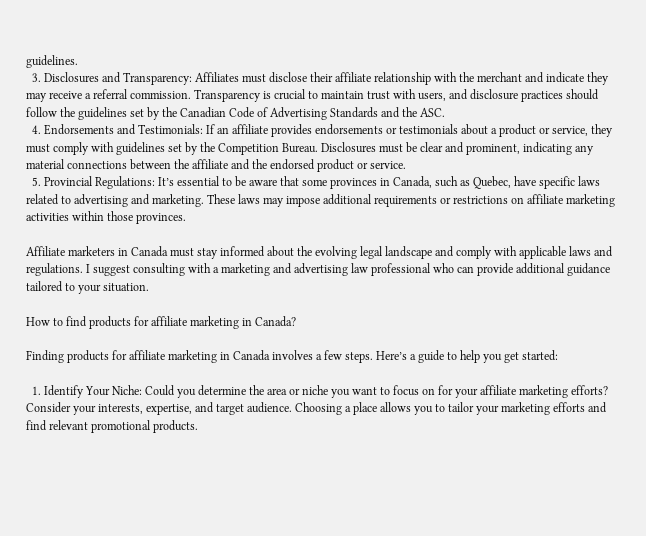guidelines.
  3. Disclosures and Transparency: Affiliates must disclose their affiliate relationship with the merchant and indicate they may receive a referral commission. Transparency is crucial to maintain trust with users, and disclosure practices should follow the guidelines set by the Canadian Code of Advertising Standards and the ASC.
  4. Endorsements and Testimonials: If an affiliate provides endorsements or testimonials about a product or service, they must comply with guidelines set by the Competition Bureau. Disclosures must be clear and prominent, indicating any material connections between the affiliate and the endorsed product or service.
  5. Provincial Regulations: It’s essential to be aware that some provinces in Canada, such as Quebec, have specific laws related to advertising and marketing. These laws may impose additional requirements or restrictions on affiliate marketing activities within those provinces.

Affiliate marketers in Canada must stay informed about the evolving legal landscape and comply with applicable laws and regulations. I suggest consulting with a marketing and advertising law professional who can provide additional guidance tailored to your situation.

How to find products for affiliate marketing in Canada?

Finding products for affiliate marketing in Canada involves a few steps. Here’s a guide to help you get started:

  1. Identify Your Niche: Could you determine the area or niche you want to focus on for your affiliate marketing efforts? Consider your interests, expertise, and target audience. Choosing a place allows you to tailor your marketing efforts and find relevant promotional products.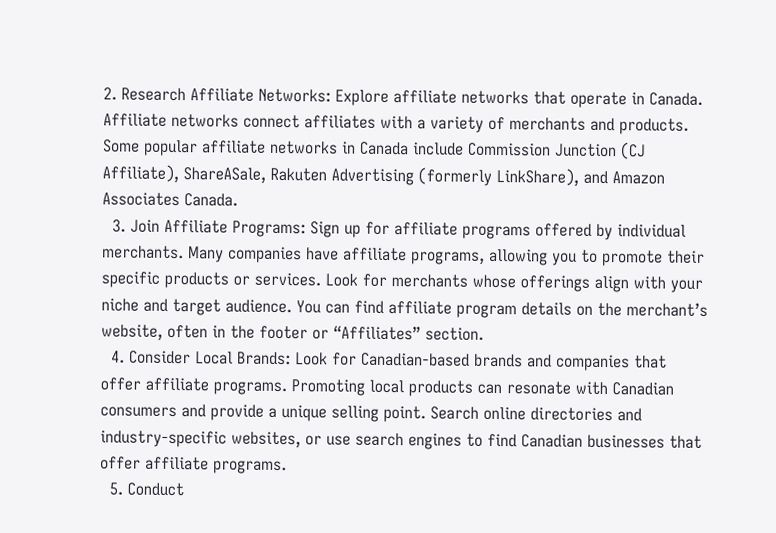2. Research Affiliate Networks: Explore affiliate networks that operate in Canada. Affiliate networks connect affiliates with a variety of merchants and products. Some popular affiliate networks in Canada include Commission Junction (CJ Affiliate), ShareASale, Rakuten Advertising (formerly LinkShare), and Amazon Associates Canada.
  3. Join Affiliate Programs: Sign up for affiliate programs offered by individual merchants. Many companies have affiliate programs, allowing you to promote their specific products or services. Look for merchants whose offerings align with your niche and target audience. You can find affiliate program details on the merchant’s website, often in the footer or “Affiliates” section.
  4. Consider Local Brands: Look for Canadian-based brands and companies that offer affiliate programs. Promoting local products can resonate with Canadian consumers and provide a unique selling point. Search online directories and industry-specific websites, or use search engines to find Canadian businesses that offer affiliate programs.
  5. Conduct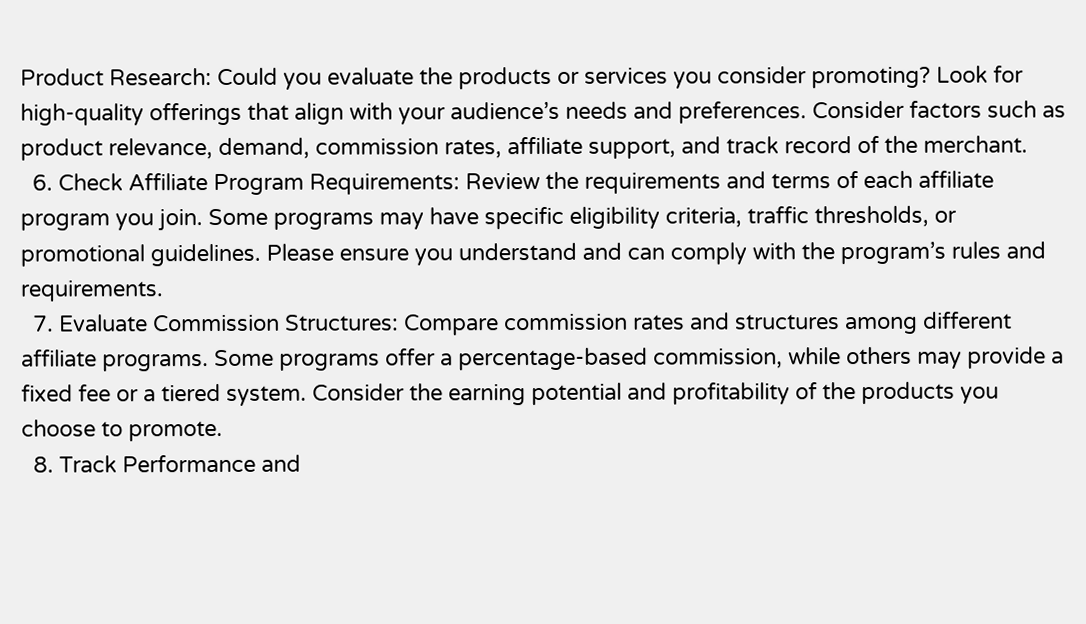Product Research: Could you evaluate the products or services you consider promoting? Look for high-quality offerings that align with your audience’s needs and preferences. Consider factors such as product relevance, demand, commission rates, affiliate support, and track record of the merchant.
  6. Check Affiliate Program Requirements: Review the requirements and terms of each affiliate program you join. Some programs may have specific eligibility criteria, traffic thresholds, or promotional guidelines. Please ensure you understand and can comply with the program’s rules and requirements.
  7. Evaluate Commission Structures: Compare commission rates and structures among different affiliate programs. Some programs offer a percentage-based commission, while others may provide a fixed fee or a tiered system. Consider the earning potential and profitability of the products you choose to promote.
  8. Track Performance and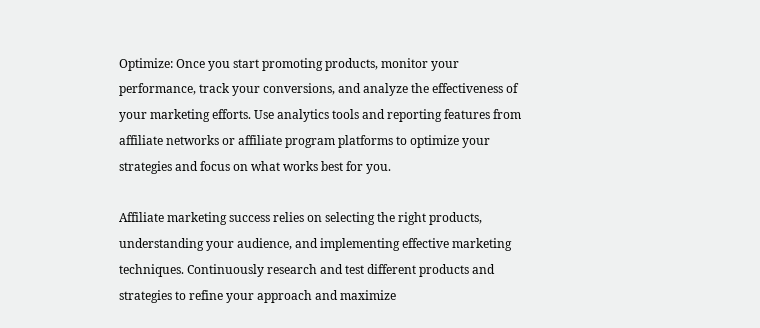Optimize: Once you start promoting products, monitor your performance, track your conversions, and analyze the effectiveness of your marketing efforts. Use analytics tools and reporting features from affiliate networks or affiliate program platforms to optimize your strategies and focus on what works best for you.

Affiliate marketing success relies on selecting the right products, understanding your audience, and implementing effective marketing techniques. Continuously research and test different products and strategies to refine your approach and maximize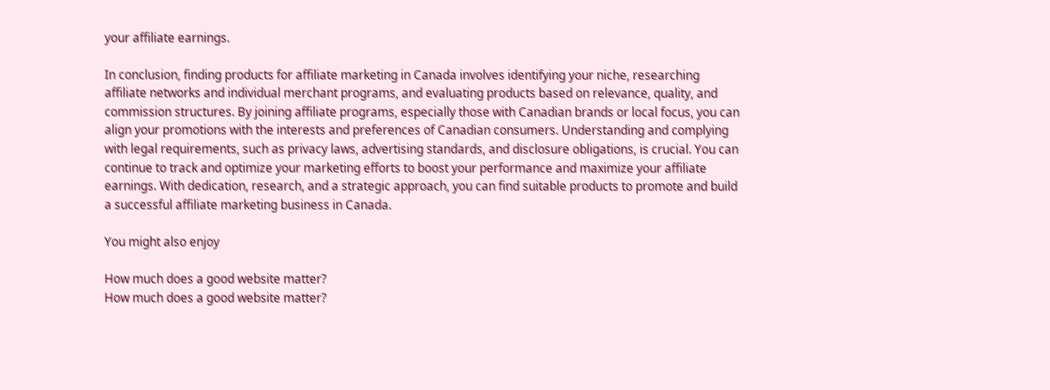your affiliate earnings.

In conclusion, finding products for affiliate marketing in Canada involves identifying your niche, researching affiliate networks and individual merchant programs, and evaluating products based on relevance, quality, and commission structures. By joining affiliate programs, especially those with Canadian brands or local focus, you can align your promotions with the interests and preferences of Canadian consumers. Understanding and complying with legal requirements, such as privacy laws, advertising standards, and disclosure obligations, is crucial. You can continue to track and optimize your marketing efforts to boost your performance and maximize your affiliate earnings. With dedication, research, and a strategic approach, you can find suitable products to promote and build a successful affiliate marketing business in Canada.

You might also enjoy

How much does a good website matter?
How much does a good website matter?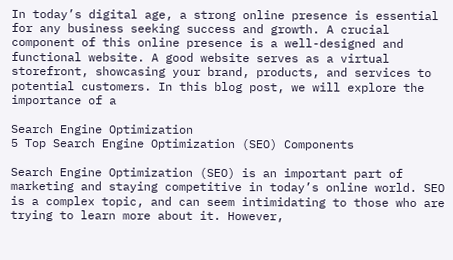In today’s digital age, a strong online presence is essential for any business seeking success and growth. A crucial component of this online presence is a well-designed and functional website. A good website serves as a virtual storefront, showcasing your brand, products, and services to potential customers. In this blog post, we will explore the importance of a

Search Engine Optimization
5 Top Search Engine Optimization (SEO) Components

Search Engine Optimization (SEO) is an important part of marketing and staying competitive in today’s online world. SEO is a complex topic, and can seem intimidating to those who are trying to learn more about it. However,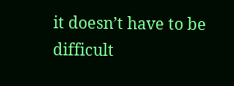it doesn’t have to be difficult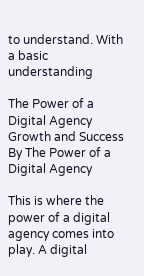to understand. With a basic understanding

The Power of a Digital Agency
Growth and Success By The Power of a Digital Agency

This is where the power of a digital agency comes into play. A digital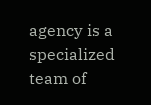agency is a specialized team of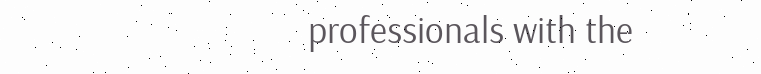professionals with the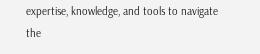expertise, knowledge, and tools to navigate the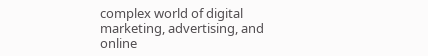complex world of digital marketing, advertising, and online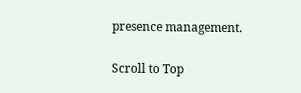presence management.

Scroll to Top